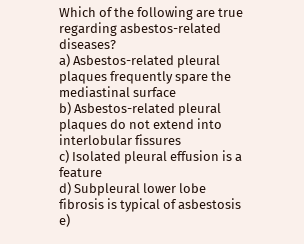Which of the following are true regarding asbestos-related diseases?
a) Asbestos-related pleural plaques frequently spare the mediastinal surface
b) Asbestos-related pleural plaques do not extend into interlobular fissures
c) Isolated pleural effusion is a feature
d) Subpleural lower lobe fibrosis is typical of asbestosis
e)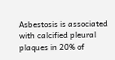Asbestosis is associated with calcified pleural plaques in 20% of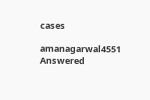cases

amanagarwal4551 Answered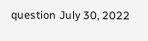question July 30, 2022